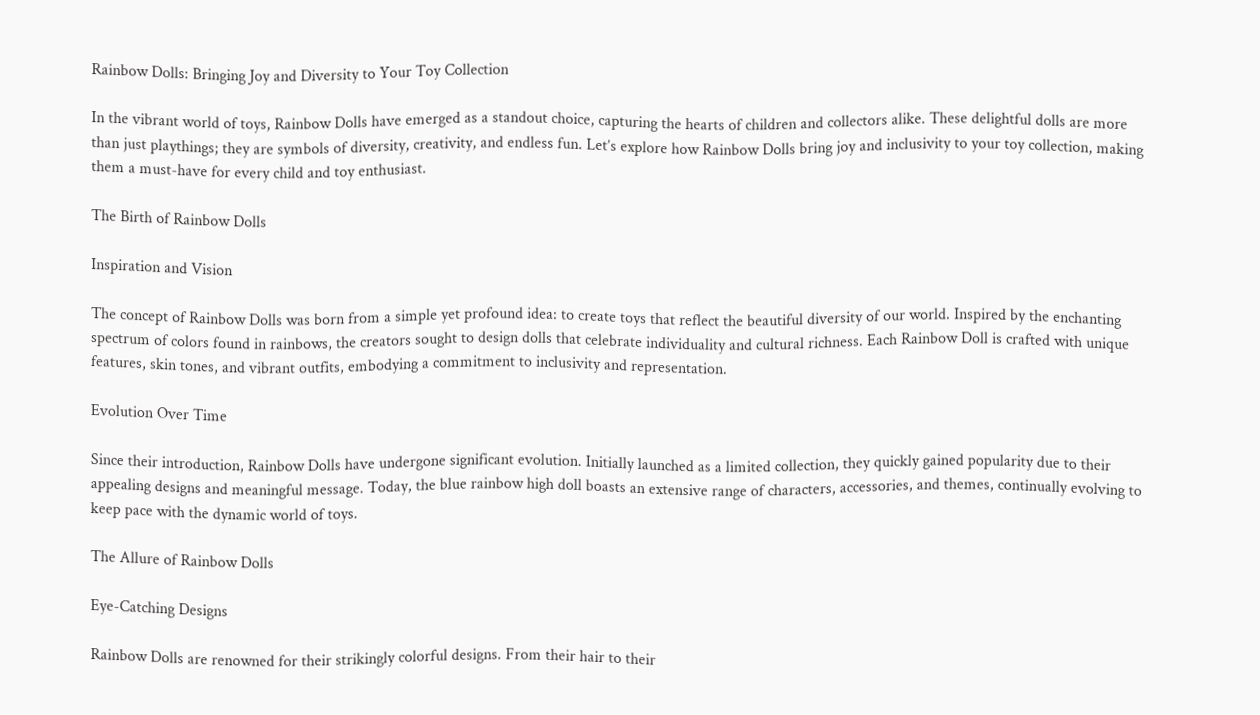Rainbow Dolls: Bringing Joy and Diversity to Your Toy Collection

In the vibrant world of toys, Rainbow Dolls have emerged as a standout choice, capturing the hearts of children and collectors alike. These delightful dolls are more than just playthings; they are symbols of diversity, creativity, and endless fun. Let’s explore how Rainbow Dolls bring joy and inclusivity to your toy collection, making them a must-have for every child and toy enthusiast.

The Birth of Rainbow Dolls

Inspiration and Vision

The concept of Rainbow Dolls was born from a simple yet profound idea: to create toys that reflect the beautiful diversity of our world. Inspired by the enchanting spectrum of colors found in rainbows, the creators sought to design dolls that celebrate individuality and cultural richness. Each Rainbow Doll is crafted with unique features, skin tones, and vibrant outfits, embodying a commitment to inclusivity and representation.

Evolution Over Time

Since their introduction, Rainbow Dolls have undergone significant evolution. Initially launched as a limited collection, they quickly gained popularity due to their appealing designs and meaningful message. Today, the blue rainbow high doll boasts an extensive range of characters, accessories, and themes, continually evolving to keep pace with the dynamic world of toys.

The Allure of Rainbow Dolls

Eye-Catching Designs

Rainbow Dolls are renowned for their strikingly colorful designs. From their hair to their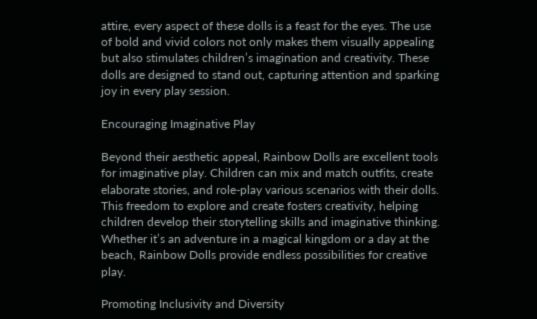attire, every aspect of these dolls is a feast for the eyes. The use of bold and vivid colors not only makes them visually appealing but also stimulates children’s imagination and creativity. These dolls are designed to stand out, capturing attention and sparking joy in every play session.

Encouraging Imaginative Play

Beyond their aesthetic appeal, Rainbow Dolls are excellent tools for imaginative play. Children can mix and match outfits, create elaborate stories, and role-play various scenarios with their dolls. This freedom to explore and create fosters creativity, helping children develop their storytelling skills and imaginative thinking. Whether it’s an adventure in a magical kingdom or a day at the beach, Rainbow Dolls provide endless possibilities for creative play.

Promoting Inclusivity and Diversity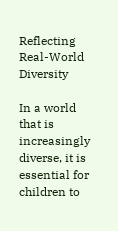Reflecting Real-World Diversity

In a world that is increasingly diverse, it is essential for children to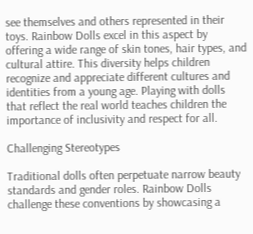see themselves and others represented in their toys. Rainbow Dolls excel in this aspect by offering a wide range of skin tones, hair types, and cultural attire. This diversity helps children recognize and appreciate different cultures and identities from a young age. Playing with dolls that reflect the real world teaches children the importance of inclusivity and respect for all.

Challenging Stereotypes

Traditional dolls often perpetuate narrow beauty standards and gender roles. Rainbow Dolls challenge these conventions by showcasing a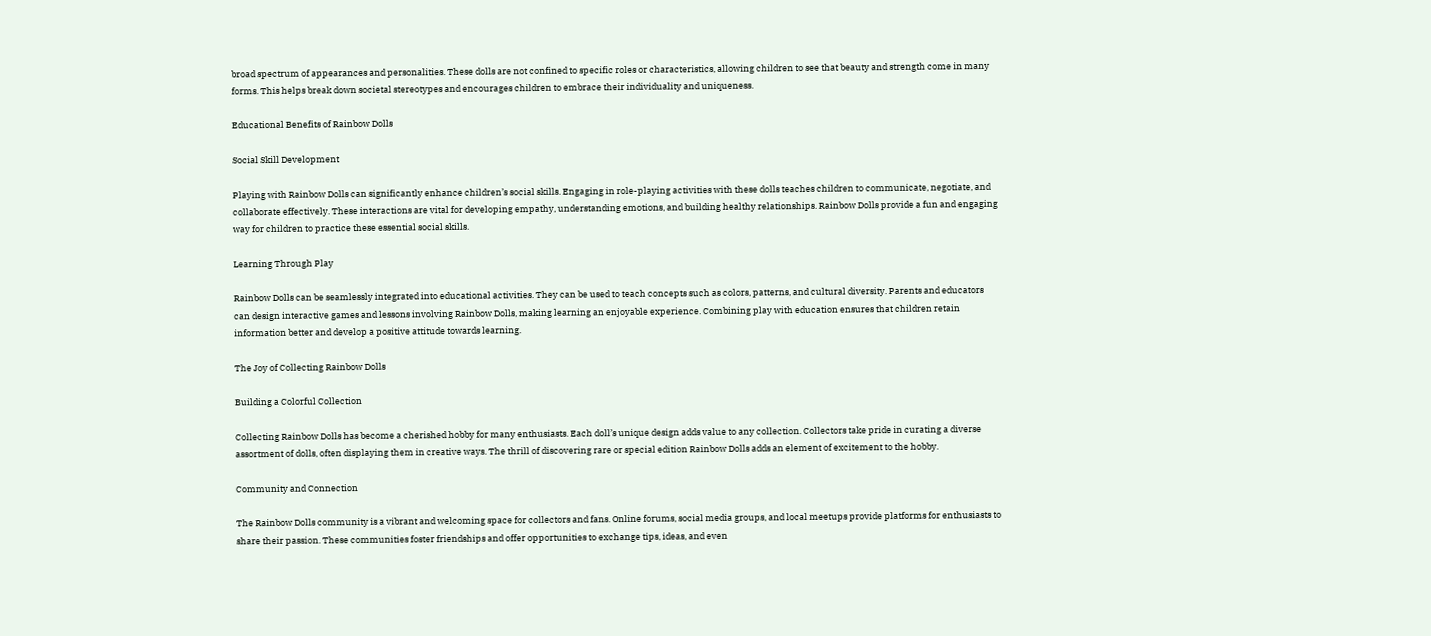broad spectrum of appearances and personalities. These dolls are not confined to specific roles or characteristics, allowing children to see that beauty and strength come in many forms. This helps break down societal stereotypes and encourages children to embrace their individuality and uniqueness.

Educational Benefits of Rainbow Dolls

Social Skill Development

Playing with Rainbow Dolls can significantly enhance children’s social skills. Engaging in role-playing activities with these dolls teaches children to communicate, negotiate, and collaborate effectively. These interactions are vital for developing empathy, understanding emotions, and building healthy relationships. Rainbow Dolls provide a fun and engaging way for children to practice these essential social skills.

Learning Through Play

Rainbow Dolls can be seamlessly integrated into educational activities. They can be used to teach concepts such as colors, patterns, and cultural diversity. Parents and educators can design interactive games and lessons involving Rainbow Dolls, making learning an enjoyable experience. Combining play with education ensures that children retain information better and develop a positive attitude towards learning.

The Joy of Collecting Rainbow Dolls

Building a Colorful Collection

Collecting Rainbow Dolls has become a cherished hobby for many enthusiasts. Each doll’s unique design adds value to any collection. Collectors take pride in curating a diverse assortment of dolls, often displaying them in creative ways. The thrill of discovering rare or special edition Rainbow Dolls adds an element of excitement to the hobby.

Community and Connection

The Rainbow Dolls community is a vibrant and welcoming space for collectors and fans. Online forums, social media groups, and local meetups provide platforms for enthusiasts to share their passion. These communities foster friendships and offer opportunities to exchange tips, ideas, and even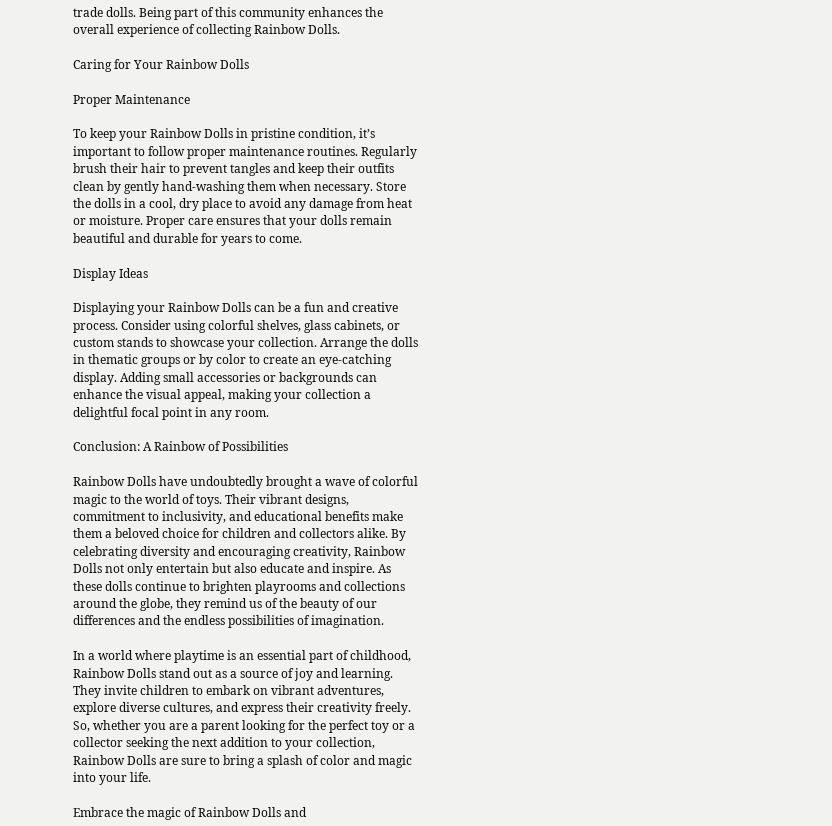trade dolls. Being part of this community enhances the overall experience of collecting Rainbow Dolls.

Caring for Your Rainbow Dolls

Proper Maintenance

To keep your Rainbow Dolls in pristine condition, it’s important to follow proper maintenance routines. Regularly brush their hair to prevent tangles and keep their outfits clean by gently hand-washing them when necessary. Store the dolls in a cool, dry place to avoid any damage from heat or moisture. Proper care ensures that your dolls remain beautiful and durable for years to come.

Display Ideas

Displaying your Rainbow Dolls can be a fun and creative process. Consider using colorful shelves, glass cabinets, or custom stands to showcase your collection. Arrange the dolls in thematic groups or by color to create an eye-catching display. Adding small accessories or backgrounds can enhance the visual appeal, making your collection a delightful focal point in any room.

Conclusion: A Rainbow of Possibilities

Rainbow Dolls have undoubtedly brought a wave of colorful magic to the world of toys. Their vibrant designs, commitment to inclusivity, and educational benefits make them a beloved choice for children and collectors alike. By celebrating diversity and encouraging creativity, Rainbow Dolls not only entertain but also educate and inspire. As these dolls continue to brighten playrooms and collections around the globe, they remind us of the beauty of our differences and the endless possibilities of imagination.

In a world where playtime is an essential part of childhood, Rainbow Dolls stand out as a source of joy and learning. They invite children to embark on vibrant adventures, explore diverse cultures, and express their creativity freely. So, whether you are a parent looking for the perfect toy or a collector seeking the next addition to your collection, Rainbow Dolls are sure to bring a splash of color and magic into your life.

Embrace the magic of Rainbow Dolls and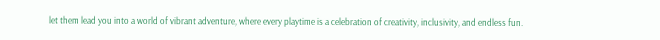let them lead you into a world of vibrant adventure, where every playtime is a celebration of creativity, inclusivity, and endless fun.